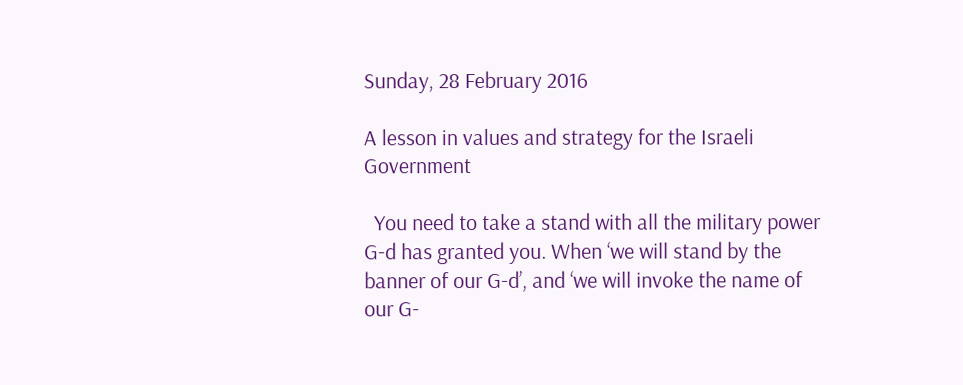Sunday, 28 February 2016

A lesson in values and strategy for the Israeli Government

  You need to take a stand with all the military power G-d has granted you. When ‘we will stand by the banner of our G-d’, and ‘we will invoke the name of our G-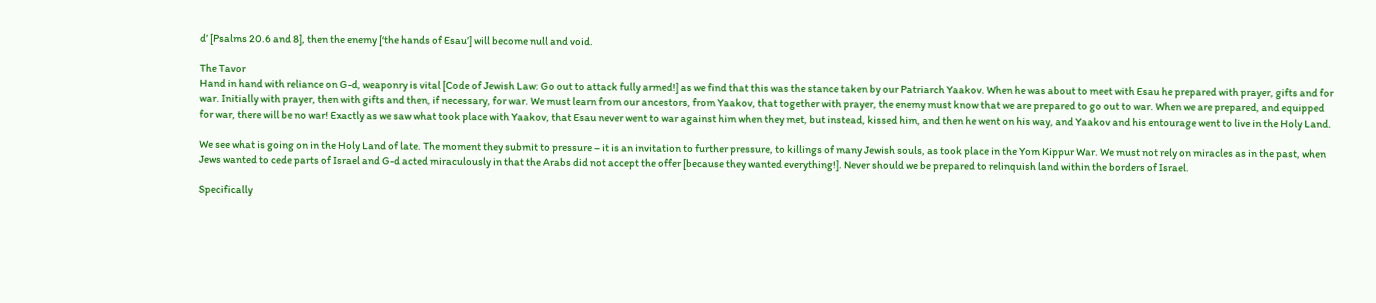d’ [Psalms 20.6 and 8], then the enemy [‘the hands of Esau’] will become null and void.

The Tavor
Hand in hand with reliance on G-d, weaponry is vital [Code of Jewish Law: Go out to attack fully armed!] as we find that this was the stance taken by our Patriarch Yaakov. When he was about to meet with Esau he prepared with prayer, gifts and for war. Initially with prayer, then with gifts and then, if necessary, for war. We must learn from our ancestors, from Yaakov, that together with prayer, the enemy must know that we are prepared to go out to war. When we are prepared, and equipped for war, there will be no war! Exactly as we saw what took place with Yaakov, that Esau never went to war against him when they met, but instead, kissed him, and then he went on his way, and Yaakov and his entourage went to live in the Holy Land.

We see what is going on in the Holy Land of late. The moment they submit to pressure – it is an invitation to further pressure, to killings of many Jewish souls, as took place in the Yom Kippur War. We must not rely on miracles as in the past, when Jews wanted to cede parts of Israel and G-d acted miraculously in that the Arabs did not accept the offer [because they wanted everything!]. Never should we be prepared to relinquish land within the borders of Israel.

Specifically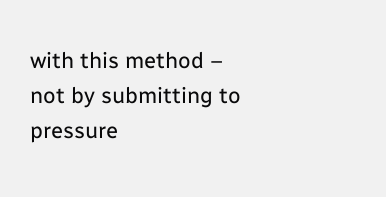with this method – not by submitting to pressure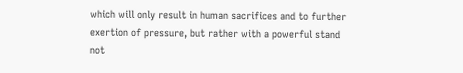which will only result in human sacrifices and to further exertion of pressure, but rather with a powerful stand not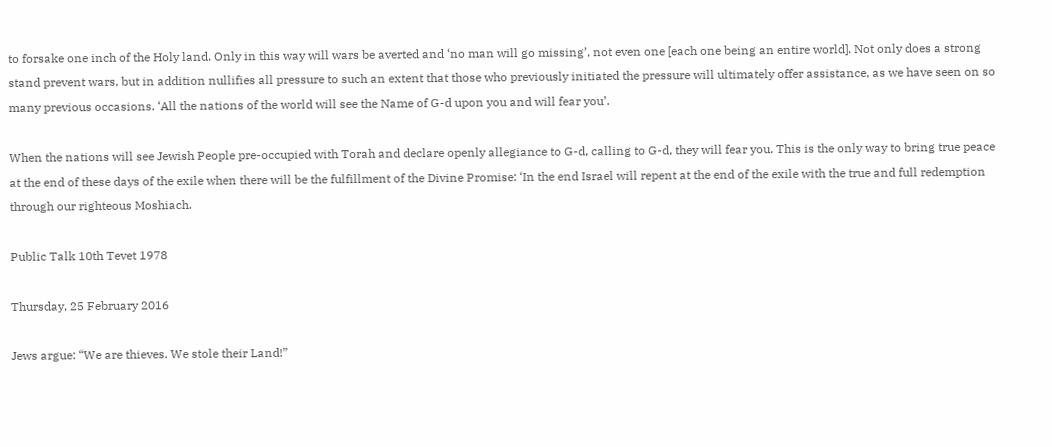to forsake one inch of the Holy land. Only in this way will wars be averted and ‘no man will go missing’, not even one [each one being an entire world]. Not only does a strong stand prevent wars, but in addition nullifies all pressure to such an extent that those who previously initiated the pressure will ultimately offer assistance, as we have seen on so many previous occasions. ‘All the nations of the world will see the Name of G-d upon you and will fear you’.

When the nations will see Jewish People pre-occupied with Torah and declare openly allegiance to G-d, calling to G-d, they will fear you. This is the only way to bring true peace at the end of these days of the exile when there will be the fulfillment of the Divine Promise: ‘In the end Israel will repent at the end of the exile with the true and full redemption through our righteous Moshiach.

Public Talk 10th Tevet 1978

Thursday, 25 February 2016

Jews argue: “We are thieves. We stole their Land!”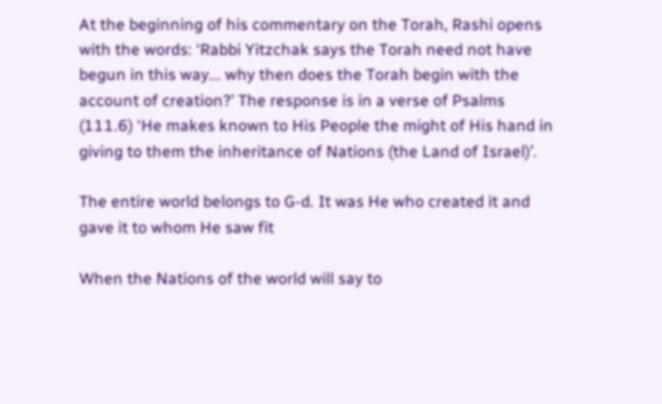At the beginning of his commentary on the Torah, Rashi opens with the words: ‘Rabbi Yitzchak says the Torah need not have begun in this way... why then does the Torah begin with the account of creation?’ The response is in a verse of Psalms (111.6) ‘He makes known to His People the might of His hand in giving to them the inheritance of Nations (the Land of Israel)’.

The entire world belongs to G-d. It was He who created it and gave it to whom He saw fit

When the Nations of the world will say to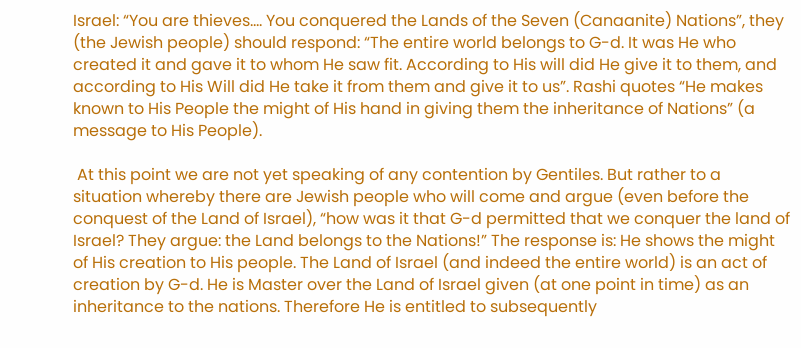Israel: “You are thieves.... You conquered the Lands of the Seven (Canaanite) Nations”, they (the Jewish people) should respond: “The entire world belongs to G-d. It was He who created it and gave it to whom He saw fit. According to His will did He give it to them, and according to His Will did He take it from them and give it to us”. Rashi quotes “He makes known to His People the might of His hand in giving them the inheritance of Nations” (a message to His People).

 At this point we are not yet speaking of any contention by Gentiles. But rather to a situation whereby there are Jewish people who will come and argue (even before the conquest of the Land of Israel), “how was it that G-d permitted that we conquer the land of Israel? They argue: the Land belongs to the Nations!” The response is: He shows the might of His creation to His people. The Land of Israel (and indeed the entire world) is an act of creation by G-d. He is Master over the Land of Israel given (at one point in time) as an inheritance to the nations. Therefore He is entitled to subsequently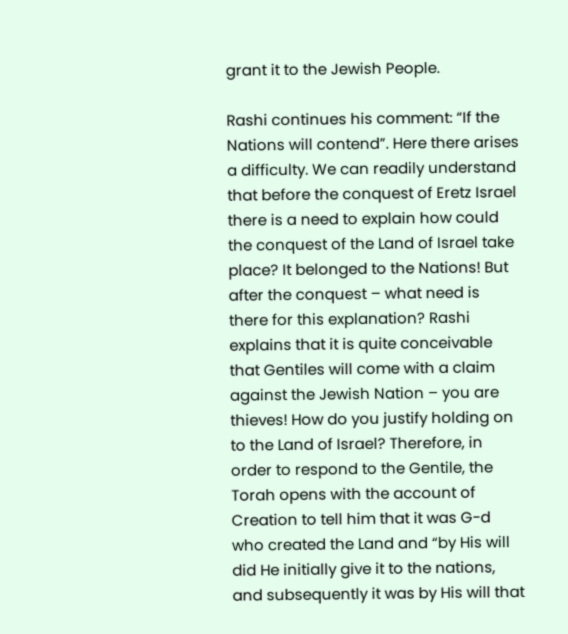grant it to the Jewish People.

Rashi continues his comment: “If the Nations will contend”. Here there arises a difficulty. We can readily understand that before the conquest of Eretz Israel there is a need to explain how could the conquest of the Land of Israel take place? It belonged to the Nations! But after the conquest – what need is there for this explanation? Rashi explains that it is quite conceivable that Gentiles will come with a claim against the Jewish Nation – you are thieves! How do you justify holding on to the Land of Israel? Therefore, in order to respond to the Gentile, the Torah opens with the account of Creation to tell him that it was G-d who created the Land and “by His will did He initially give it to the nations, and subsequently it was by His will that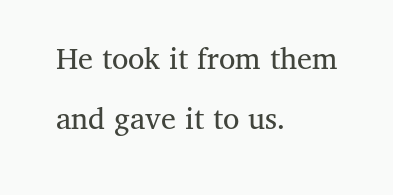He took it from them and gave it to us.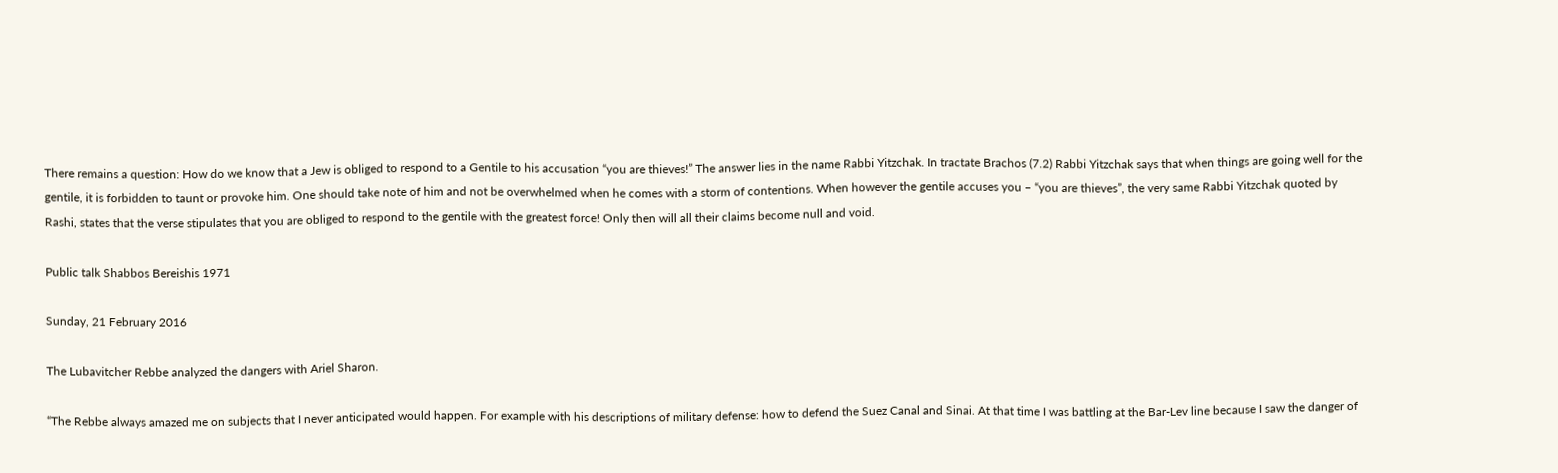There remains a question: How do we know that a Jew is obliged to respond to a Gentile to his accusation “you are thieves!” The answer lies in the name Rabbi Yitzchak. In tractate Brachos (7.2) Rabbi Yitzchak says that when things are going well for the gentile, it is forbidden to taunt or provoke him. One should take note of him and not be overwhelmed when he comes with a storm of contentions. When however the gentile accuses you – “you are thieves”, the very same Rabbi Yitzchak quoted by Rashi, states that the verse stipulates that you are obliged to respond to the gentile with the greatest force! Only then will all their claims become null and void.

Public talk Shabbos Bereishis 1971

Sunday, 21 February 2016

The Lubavitcher Rebbe analyzed the dangers with Ariel Sharon.

“The Rebbe always amazed me on subjects that I never anticipated would happen. For example with his descriptions of military defense: how to defend the Suez Canal and Sinai. At that time I was battling at the Bar-Lev line because I saw the danger of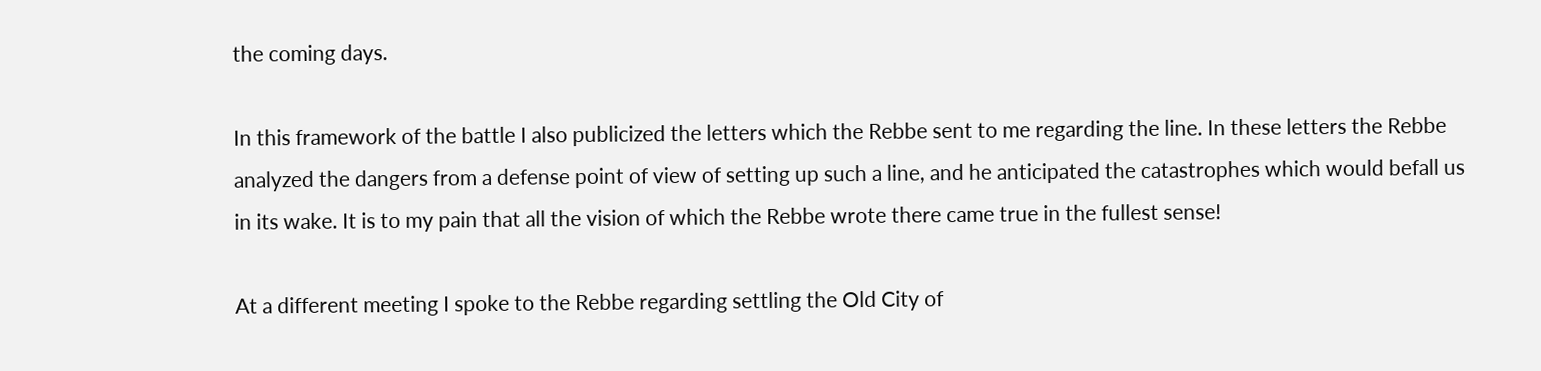the coming days.

In this framework of the battle I also publicized the letters which the Rebbe sent to me regarding the line. In these letters the Rebbe analyzed the dangers from a defense point of view of setting up such a line, and he anticipated the catastrophes which would befall us in its wake. It is to my pain that all the vision of which the Rebbe wrote there came true in the fullest sense!

At a different meeting I spoke to the Rebbe regarding settling the Old City of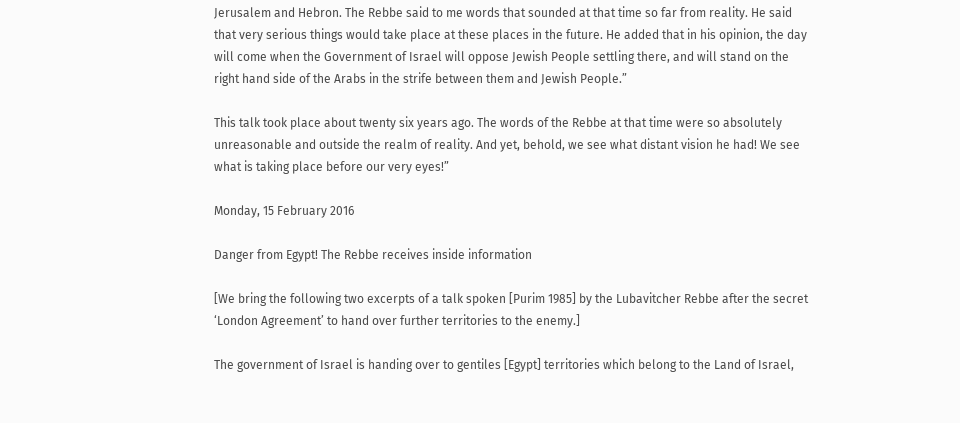Jerusalem and Hebron. The Rebbe said to me words that sounded at that time so far from reality. He said that very serious things would take place at these places in the future. He added that in his opinion, the day will come when the Government of Israel will oppose Jewish People settling there, and will stand on the right hand side of the Arabs in the strife between them and Jewish People.”

This talk took place about twenty six years ago. The words of the Rebbe at that time were so absolutely unreasonable and outside the realm of reality. And yet, behold, we see what distant vision he had! We see what is taking place before our very eyes!”

Monday, 15 February 2016

Danger from Egypt! The Rebbe receives inside information

[We bring the following two excerpts of a talk spoken [Purim 1985] by the Lubavitcher Rebbe after the secret ‘London Agreement’ to hand over further territories to the enemy.]

The government of Israel is handing over to gentiles [Egypt] territories which belong to the Land of Israel,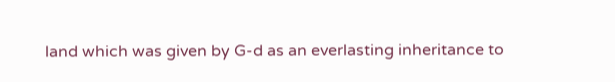land which was given by G-d as an everlasting inheritance to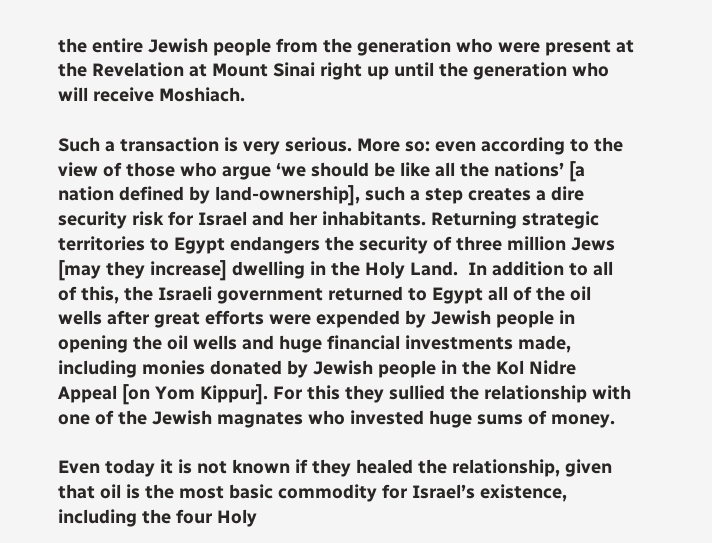the entire Jewish people from the generation who were present at the Revelation at Mount Sinai right up until the generation who will receive Moshiach.

Such a transaction is very serious. More so: even according to the view of those who argue ‘we should be like all the nations’ [a nation defined by land-ownership], such a step creates a dire security risk for Israel and her inhabitants. Returning strategic territories to Egypt endangers the security of three million Jews [may they increase] dwelling in the Holy Land.  In addition to all of this, the Israeli government returned to Egypt all of the oil wells after great efforts were expended by Jewish people in opening the oil wells and huge financial investments made, including monies donated by Jewish people in the Kol Nidre Appeal [on Yom Kippur]. For this they sullied the relationship with one of the Jewish magnates who invested huge sums of money.

Even today it is not known if they healed the relationship, given that oil is the most basic commodity for Israel’s existence, including the four Holy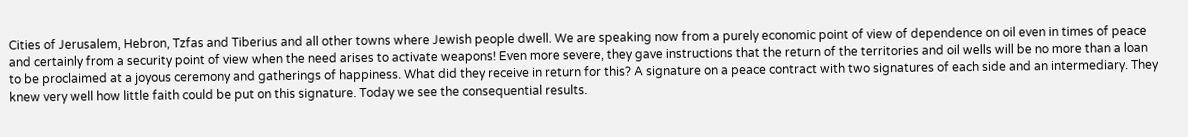Cities of Jerusalem, Hebron, Tzfas and Tiberius and all other towns where Jewish people dwell. We are speaking now from a purely economic point of view of dependence on oil even in times of peace and certainly from a security point of view when the need arises to activate weapons! Even more severe, they gave instructions that the return of the territories and oil wells will be no more than a loan to be proclaimed at a joyous ceremony and gatherings of happiness. What did they receive in return for this? A signature on a peace contract with two signatures of each side and an intermediary. They knew very well how little faith could be put on this signature. Today we see the consequential results.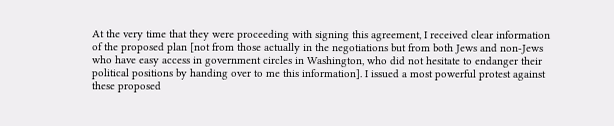At the very time that they were proceeding with signing this agreement, I received clear information of the proposed plan [not from those actually in the negotiations but from both Jews and non-Jews who have easy access in government circles in Washington, who did not hesitate to endanger their political positions by handing over to me this information]. I issued a most powerful protest against these proposed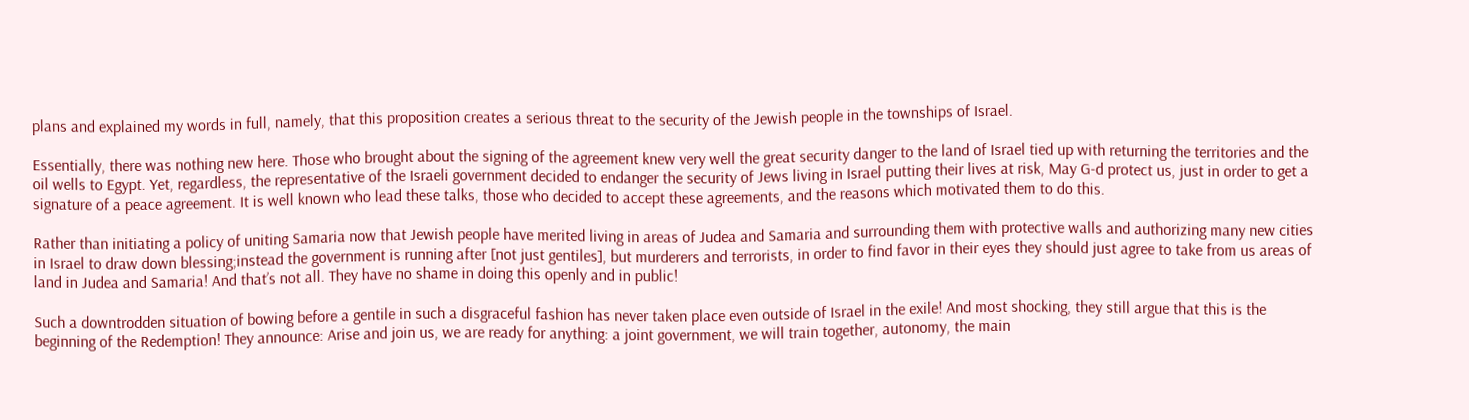plans and explained my words in full, namely, that this proposition creates a serious threat to the security of the Jewish people in the townships of Israel.

Essentially, there was nothing new here. Those who brought about the signing of the agreement knew very well the great security danger to the land of Israel tied up with returning the territories and the oil wells to Egypt. Yet, regardless, the representative of the Israeli government decided to endanger the security of Jews living in Israel putting their lives at risk, May G-d protect us, just in order to get a signature of a peace agreement. It is well known who lead these talks, those who decided to accept these agreements, and the reasons which motivated them to do this.

Rather than initiating a policy of uniting Samaria now that Jewish people have merited living in areas of Judea and Samaria and surrounding them with protective walls and authorizing many new cities in Israel to draw down blessing;instead the government is running after [not just gentiles], but murderers and terrorists, in order to find favor in their eyes they should just agree to take from us areas of land in Judea and Samaria! And that’s not all. They have no shame in doing this openly and in public!

Such a downtrodden situation of bowing before a gentile in such a disgraceful fashion has never taken place even outside of Israel in the exile! And most shocking, they still argue that this is the beginning of the Redemption! They announce: Arise and join us, we are ready for anything: a joint government, we will train together, autonomy, the main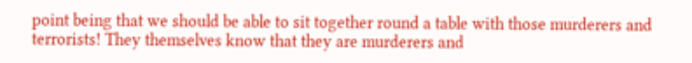point being that we should be able to sit together round a table with those murderers and terrorists! They themselves know that they are murderers and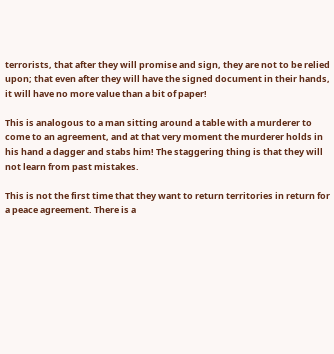terrorists, that after they will promise and sign, they are not to be relied upon; that even after they will have the signed document in their hands, it will have no more value than a bit of paper!

This is analogous to a man sitting around a table with a murderer to come to an agreement, and at that very moment the murderer holds in his hand a dagger and stabs him! The staggering thing is that they will not learn from past mistakes.

This is not the first time that they want to return territories in return for a peace agreement. There is a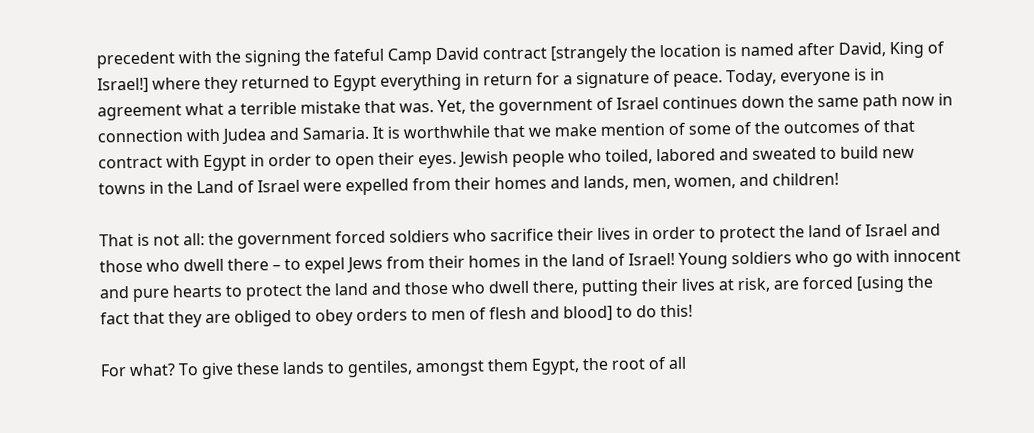precedent with the signing the fateful Camp David contract [strangely the location is named after David, King of Israel!] where they returned to Egypt everything in return for a signature of peace. Today, everyone is in agreement what a terrible mistake that was. Yet, the government of Israel continues down the same path now in connection with Judea and Samaria. It is worthwhile that we make mention of some of the outcomes of that contract with Egypt in order to open their eyes. Jewish people who toiled, labored and sweated to build new towns in the Land of Israel were expelled from their homes and lands, men, women, and children!

That is not all: the government forced soldiers who sacrifice their lives in order to protect the land of Israel and those who dwell there – to expel Jews from their homes in the land of Israel! Young soldiers who go with innocent and pure hearts to protect the land and those who dwell there, putting their lives at risk, are forced [using the fact that they are obliged to obey orders to men of flesh and blood] to do this!

For what? To give these lands to gentiles, amongst them Egypt, the root of all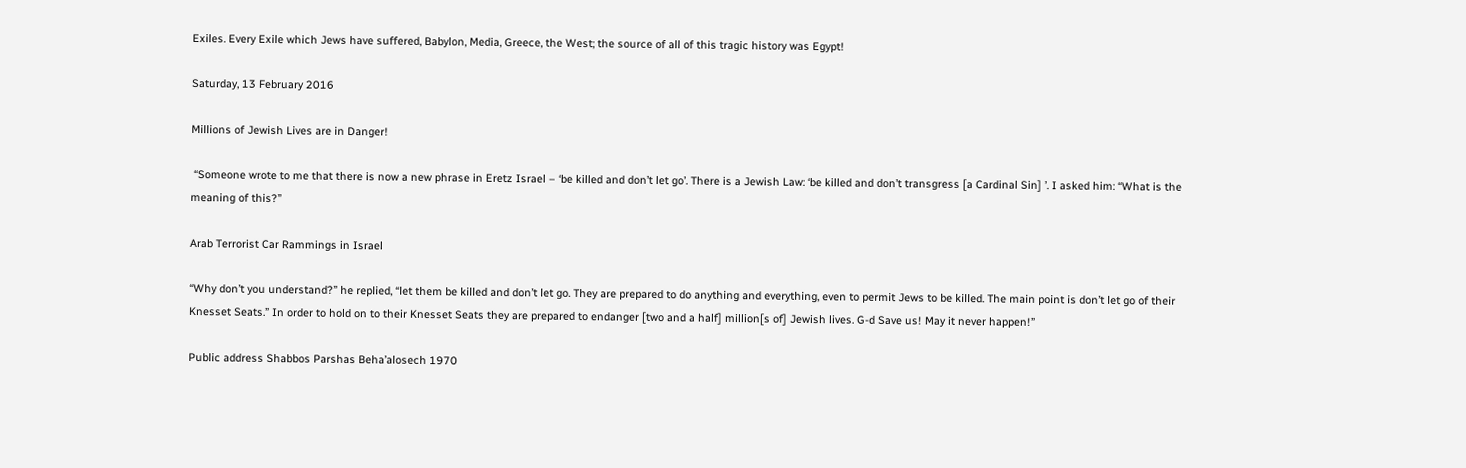Exiles. Every Exile which Jews have suffered, Babylon, Media, Greece, the West; the source of all of this tragic history was Egypt!

Saturday, 13 February 2016

Millions of Jewish Lives are in Danger!

 “Someone wrote to me that there is now a new phrase in Eretz Israel – ‘be killed and don’t let go’. There is a Jewish Law: ‘be killed and don’t transgress [a Cardinal Sin] ’. I asked him: “What is the meaning of this?”

Arab Terrorist Car Rammings in Israel

“Why don’t you understand?” he replied, “let them be killed and don’t let go. They are prepared to do anything and everything, even to permit Jews to be killed. The main point is don’t let go of their Knesset Seats.” In order to hold on to their Knesset Seats they are prepared to endanger [two and a half] million[s of] Jewish lives. G-d Save us! May it never happen!”

Public address Shabbos Parshas Beha’alosech 1970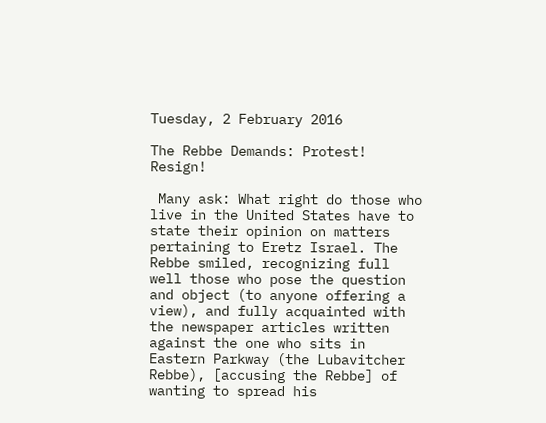Tuesday, 2 February 2016

The Rebbe Demands: Protest! Resign!

 Many ask: What right do those who live in the United States have to state their opinion on matters pertaining to Eretz Israel. The Rebbe smiled, recognizing full well those who pose the question and object (to anyone offering a view), and fully acquainted with the newspaper articles written against the one who sits in Eastern Parkway (the Lubavitcher Rebbe), [accusing the Rebbe] of wanting to spread his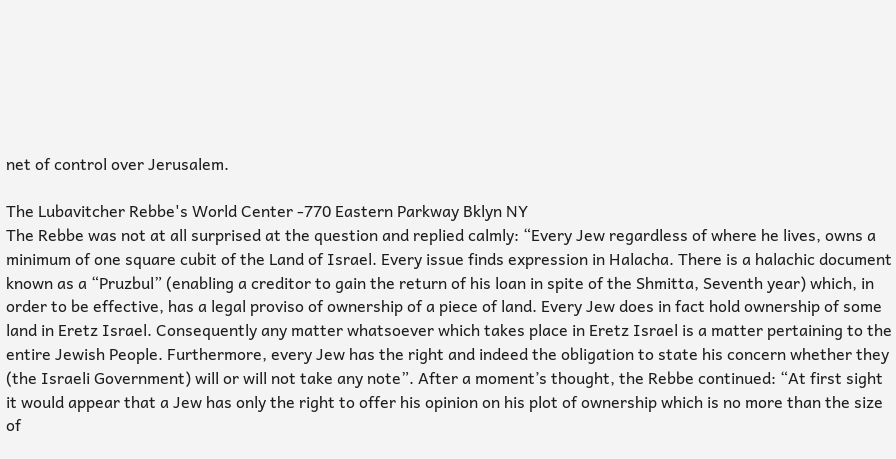net of control over Jerusalem.

The Lubavitcher Rebbe's World Center -770 Eastern Parkway Bklyn NY
The Rebbe was not at all surprised at the question and replied calmly: “Every Jew regardless of where he lives, owns a minimum of one square cubit of the Land of Israel. Every issue finds expression in Halacha. There is a halachic document known as a “Pruzbul” (enabling a creditor to gain the return of his loan in spite of the Shmitta, Seventh year) which, in order to be effective, has a legal proviso of ownership of a piece of land. Every Jew does in fact hold ownership of some land in Eretz Israel. Consequently any matter whatsoever which takes place in Eretz Israel is a matter pertaining to the entire Jewish People. Furthermore, every Jew has the right and indeed the obligation to state his concern whether they (the Israeli Government) will or will not take any note”. After a moment’s thought, the Rebbe continued: “At first sight it would appear that a Jew has only the right to offer his opinion on his plot of ownership which is no more than the size of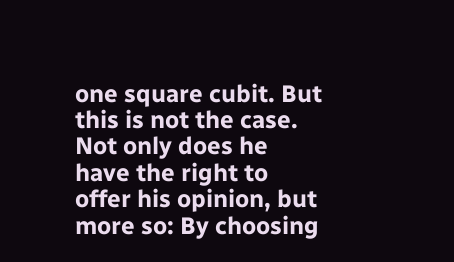one square cubit. But this is not the case. Not only does he have the right to offer his opinion, but more so: By choosing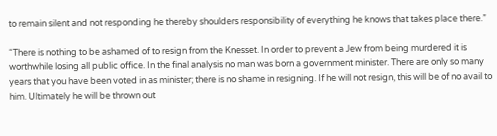to remain silent and not responding he thereby shoulders responsibility of everything he knows that takes place there.”

“There is nothing to be ashamed of to resign from the Knesset. In order to prevent a Jew from being murdered it is worthwhile losing all public office. In the final analysis no man was born a government minister. There are only so many years that you have been voted in as minister; there is no shame in resigning. If he will not resign, this will be of no avail to him. Ultimately he will be thrown out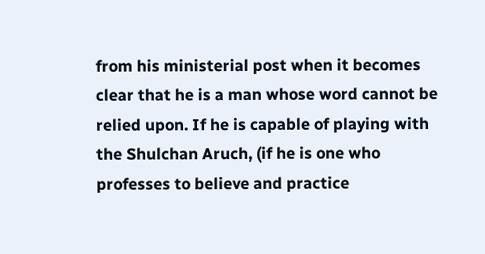from his ministerial post when it becomes clear that he is a man whose word cannot be relied upon. If he is capable of playing with the Shulchan Aruch, (if he is one who professes to believe and practice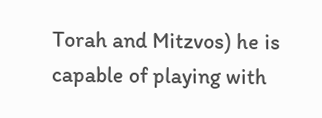Torah and Mitzvos) he is capable of playing with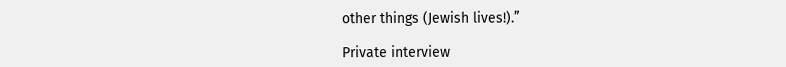other things (Jewish lives!).”

Private interview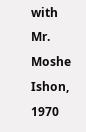with Mr. Moshe Ishon, 1970